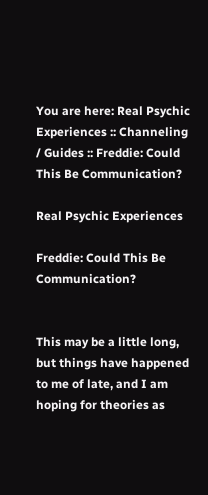You are here: Real Psychic Experiences :: Channeling / Guides :: Freddie: Could This Be Communication?

Real Psychic Experiences

Freddie: Could This Be Communication?


This may be a little long, but things have happened to me of late, and I am hoping for theories as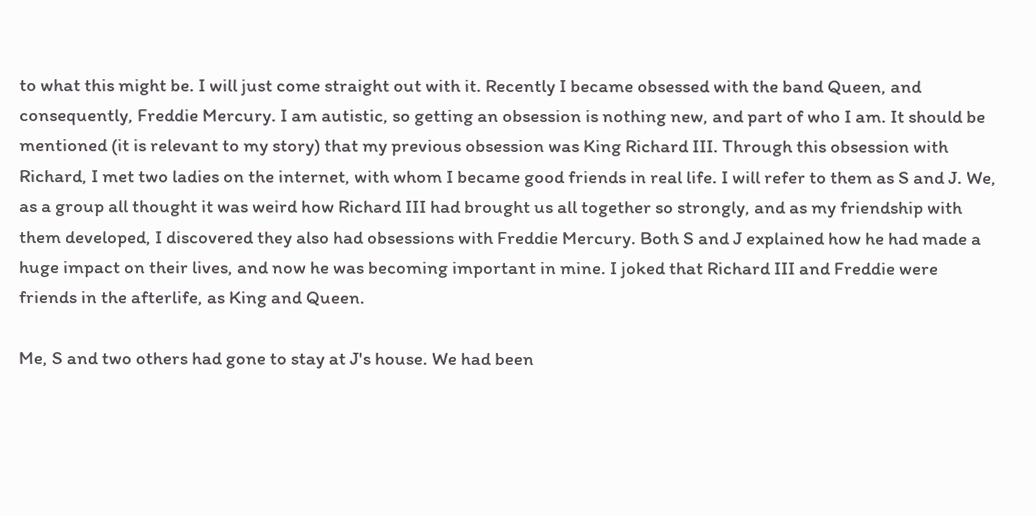to what this might be. I will just come straight out with it. Recently I became obsessed with the band Queen, and consequently, Freddie Mercury. I am autistic, so getting an obsession is nothing new, and part of who I am. It should be mentioned (it is relevant to my story) that my previous obsession was King Richard III. Through this obsession with Richard, I met two ladies on the internet, with whom I became good friends in real life. I will refer to them as S and J. We, as a group all thought it was weird how Richard III had brought us all together so strongly, and as my friendship with them developed, I discovered they also had obsessions with Freddie Mercury. Both S and J explained how he had made a huge impact on their lives, and now he was becoming important in mine. I joked that Richard III and Freddie were friends in the afterlife, as King and Queen.

Me, S and two others had gone to stay at J's house. We had been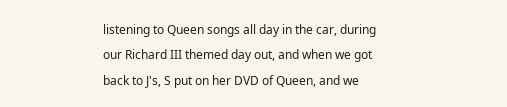listening to Queen songs all day in the car, during our Richard III themed day out, and when we got back to J's, S put on her DVD of Queen, and we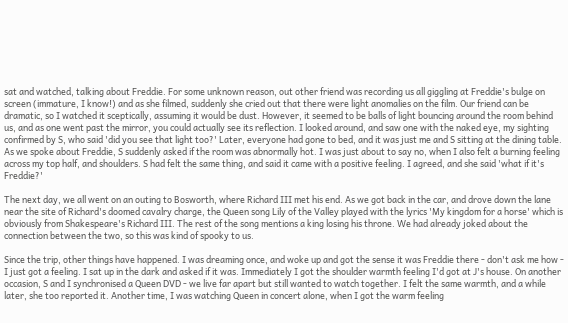sat and watched, talking about Freddie. For some unknown reason, out other friend was recording us all giggling at Freddie's bulge on screen (immature, I know!) and as she filmed, suddenly she cried out that there were light anomalies on the film. Our friend can be dramatic, so I watched it sceptically, assuming it would be dust. However, it seemed to be balls of light bouncing around the room behind us, and as one went past the mirror, you could actually see its reflection. I looked around, and saw one with the naked eye, my sighting confirmed by S, who said 'did you see that light too?' Later, everyone had gone to bed, and it was just me and S sitting at the dining table. As we spoke about Freddie, S suddenly asked if the room was abnormally hot. I was just about to say no, when I also felt a burning feeling across my top half, and shoulders. S had felt the same thing, and said it came with a positive feeling. I agreed, and she said 'what if it's Freddie?'

The next day, we all went on an outing to Bosworth, where Richard III met his end. As we got back in the car, and drove down the lane near the site of Richard's doomed cavalry charge, the Queen song Lily of the Valley played with the lyrics 'My kingdom for a horse' which is obviously from Shakespeare's Richard III. The rest of the song mentions a king losing his throne. We had already joked about the connection between the two, so this was kind of spooky to us.

Since the trip, other things have happened. I was dreaming once, and woke up and got the sense it was Freddie there - don't ask me how - I just got a feeling. I sat up in the dark and asked if it was. Immediately I got the shoulder warmth feeling I'd got at J's house. On another occasion, S and I synchronised a Queen DVD - we live far apart but still wanted to watch together. I felt the same warmth, and a while later, she too reported it. Another time, I was watching Queen in concert alone, when I got the warm feeling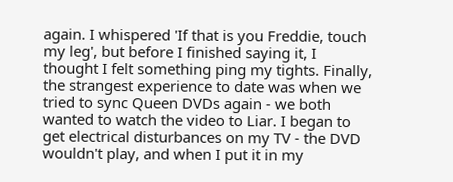again. I whispered 'If that is you Freddie, touch my leg', but before I finished saying it, I thought I felt something ping my tights. Finally, the strangest experience to date was when we tried to sync Queen DVDs again - we both wanted to watch the video to Liar. I began to get electrical disturbances on my TV - the DVD wouldn't play, and when I put it in my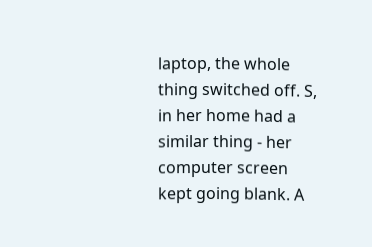laptop, the whole thing switched off. S, in her home had a similar thing - her computer screen kept going blank. A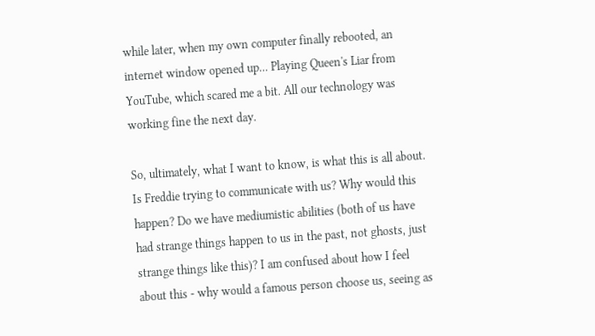while later, when my own computer finally rebooted, an internet window opened up... Playing Queen's Liar from YouTube, which scared me a bit. All our technology was working fine the next day.

So, ultimately, what I want to know, is what this is all about. Is Freddie trying to communicate with us? Why would this happen? Do we have mediumistic abilities (both of us have had strange things happen to us in the past, not ghosts, just strange things like this)? I am confused about how I feel about this - why would a famous person choose us, seeing as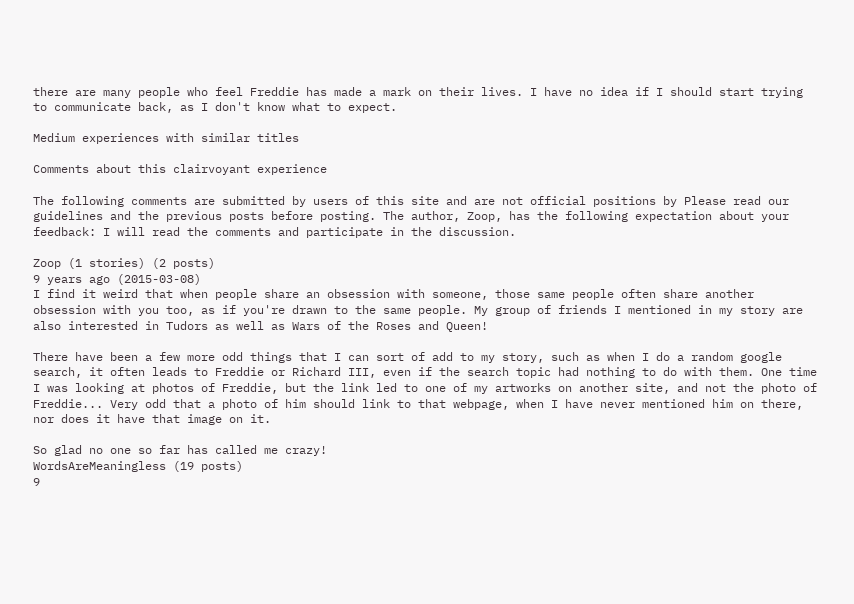there are many people who feel Freddie has made a mark on their lives. I have no idea if I should start trying to communicate back, as I don't know what to expect.

Medium experiences with similar titles

Comments about this clairvoyant experience

The following comments are submitted by users of this site and are not official positions by Please read our guidelines and the previous posts before posting. The author, Zoop, has the following expectation about your feedback: I will read the comments and participate in the discussion.

Zoop (1 stories) (2 posts)
9 years ago (2015-03-08)
I find it weird that when people share an obsession with someone, those same people often share another obsession with you too, as if you're drawn to the same people. My group of friends I mentioned in my story are also interested in Tudors as well as Wars of the Roses and Queen!

There have been a few more odd things that I can sort of add to my story, such as when I do a random google search, it often leads to Freddie or Richard III, even if the search topic had nothing to do with them. One time I was looking at photos of Freddie, but the link led to one of my artworks on another site, and not the photo of Freddie... Very odd that a photo of him should link to that webpage, when I have never mentioned him on there, nor does it have that image on it.

So glad no one so far has called me crazy!
WordsAreMeaningless (19 posts)
9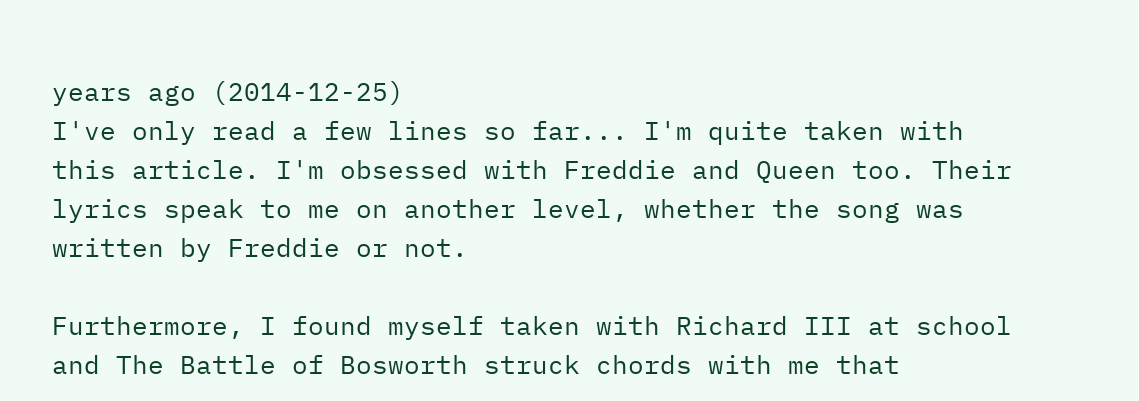years ago (2014-12-25)
I've only read a few lines so far... I'm quite taken with this article. I'm obsessed with Freddie and Queen too. Their lyrics speak to me on another level, whether the song was written by Freddie or not.

Furthermore, I found myself taken with Richard III at school and The Battle of Bosworth struck chords with me that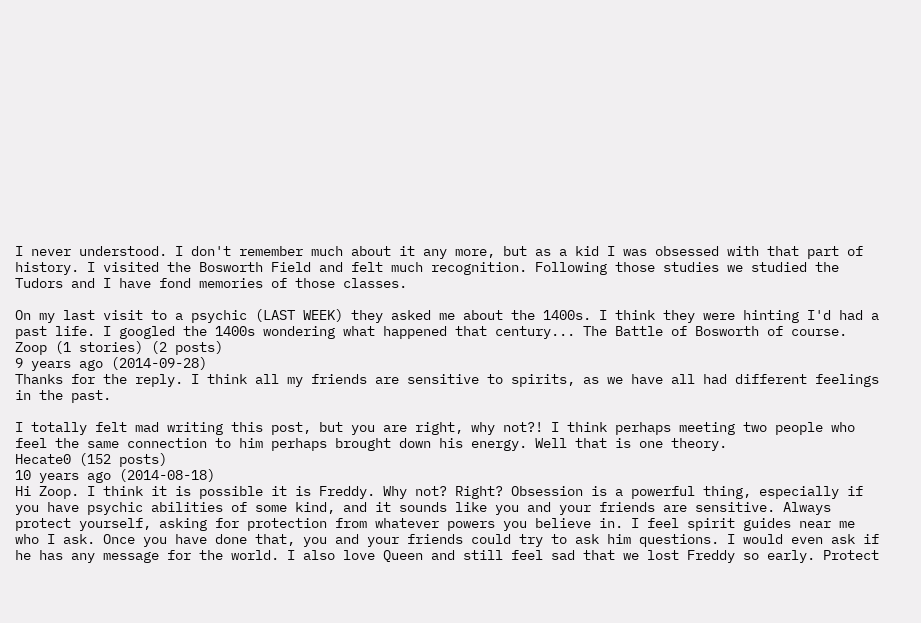I never understood. I don't remember much about it any more, but as a kid I was obsessed with that part of history. I visited the Bosworth Field and felt much recognition. Following those studies we studied the Tudors and I have fond memories of those classes.

On my last visit to a psychic (LAST WEEK) they asked me about the 1400s. I think they were hinting I'd had a past life. I googled the 1400s wondering what happened that century... The Battle of Bosworth of course.
Zoop (1 stories) (2 posts)
9 years ago (2014-09-28)
Thanks for the reply. I think all my friends are sensitive to spirits, as we have all had different feelings in the past.

I totally felt mad writing this post, but you are right, why not?! I think perhaps meeting two people who feel the same connection to him perhaps brought down his energy. Well that is one theory.
Hecate0 (152 posts)
10 years ago (2014-08-18)
Hi Zoop. I think it is possible it is Freddy. Why not? Right? Obsession is a powerful thing, especially if you have psychic abilities of some kind, and it sounds like you and your friends are sensitive. Always protect yourself, asking for protection from whatever powers you believe in. I feel spirit guides near me who I ask. Once you have done that, you and your friends could try to ask him questions. I would even ask if he has any message for the world. I also love Queen and still feel sad that we lost Freddy so early. Protect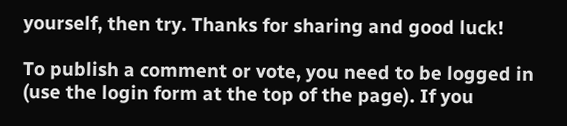yourself, then try. Thanks for sharing and good luck!

To publish a comment or vote, you need to be logged in (use the login form at the top of the page). If you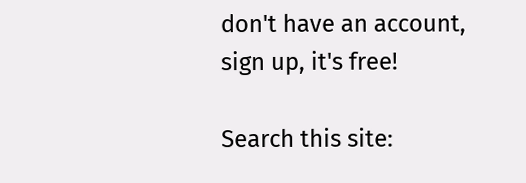don't have an account, sign up, it's free!

Search this site: